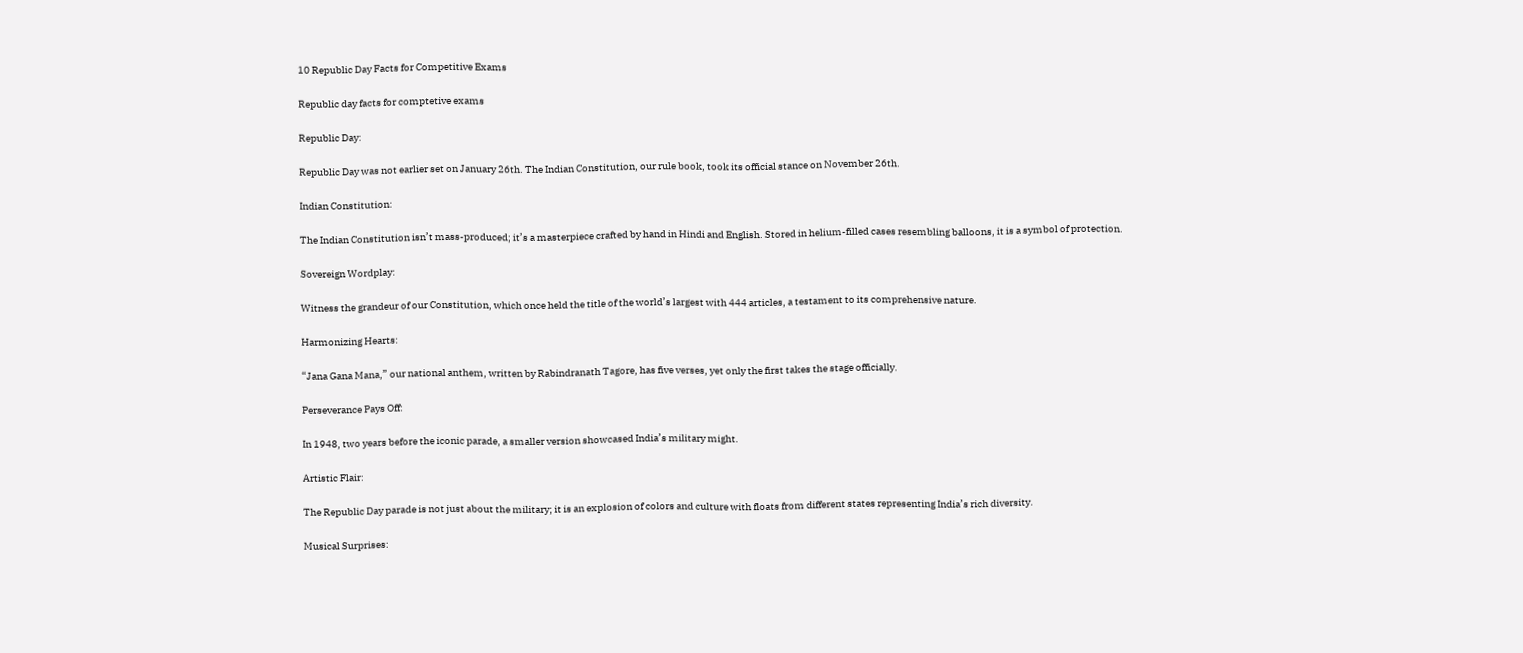10 Republic Day Facts for Competitive Exams

Republic day facts for comptetive exams

Republic Day:

Republic Day was not earlier set on January 26th. The Indian Constitution, our rule book, took its official stance on November 26th.

Indian Constitution:

The Indian Constitution isn’t mass-produced; it’s a masterpiece crafted by hand in Hindi and English. Stored in helium-filled cases resembling balloons, it is a symbol of protection.

Sovereign Wordplay:

Witness the grandeur of our Constitution, which once held the title of the world’s largest with 444 articles, a testament to its comprehensive nature.

Harmonizing Hearts:

“Jana Gana Mana,” our national anthem, written by Rabindranath Tagore, has five verses, yet only the first takes the stage officially.

Perseverance Pays Off:

In 1948, two years before the iconic parade, a smaller version showcased India’s military might.

Artistic Flair:

The Republic Day parade is not just about the military; it is an explosion of colors and culture with floats from different states representing India’s rich diversity.

Musical Surprises: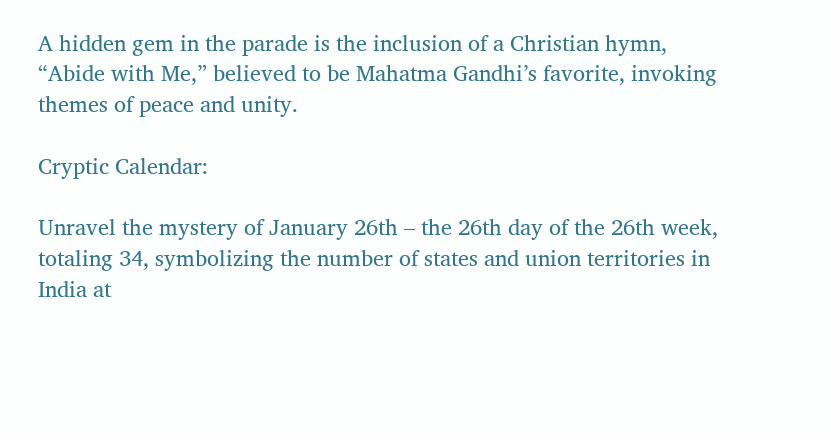A hidden gem in the parade is the inclusion of a Christian hymn, “Abide with Me,” believed to be Mahatma Gandhi’s favorite, invoking themes of peace and unity.

Cryptic Calendar:

Unravel the mystery of January 26th – the 26th day of the 26th week, totaling 34, symbolizing the number of states and union territories in India at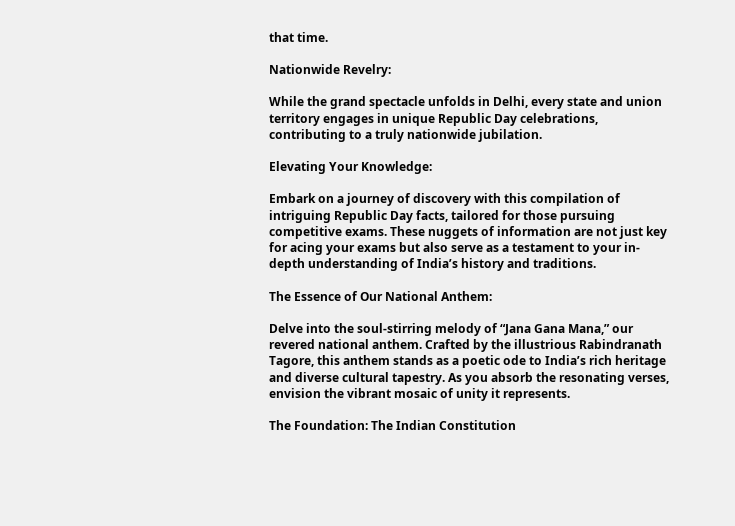that time.

Nationwide Revelry:

While the grand spectacle unfolds in Delhi, every state and union territory engages in unique Republic Day celebrations, contributing to a truly nationwide jubilation.

Elevating Your Knowledge:

Embark on a journey of discovery with this compilation of intriguing Republic Day facts, tailored for those pursuing competitive exams. These nuggets of information are not just key for acing your exams but also serve as a testament to your in-depth understanding of India’s history and traditions.

The Essence of Our National Anthem:

Delve into the soul-stirring melody of “Jana Gana Mana,” our revered national anthem. Crafted by the illustrious Rabindranath Tagore, this anthem stands as a poetic ode to India’s rich heritage and diverse cultural tapestry. As you absorb the resonating verses, envision the vibrant mosaic of unity it represents.

The Foundation: The Indian Constitution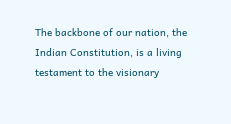The backbone of our nation, the Indian Constitution, is a living testament to the visionary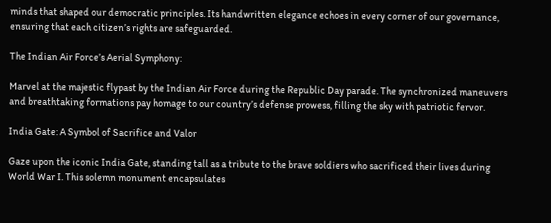minds that shaped our democratic principles. Its handwritten elegance echoes in every corner of our governance, ensuring that each citizen’s rights are safeguarded.

The Indian Air Force’s Aerial Symphony:

Marvel at the majestic flypast by the Indian Air Force during the Republic Day parade. The synchronized maneuvers and breathtaking formations pay homage to our country’s defense prowess, filling the sky with patriotic fervor.

India Gate: A Symbol of Sacrifice and Valor

Gaze upon the iconic India Gate, standing tall as a tribute to the brave soldiers who sacrificed their lives during World War I. This solemn monument encapsulates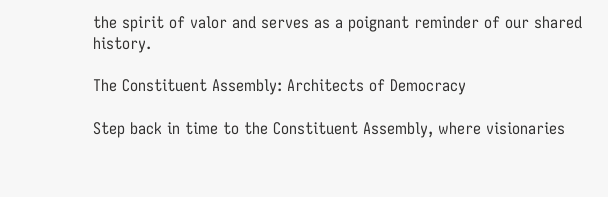the spirit of valor and serves as a poignant reminder of our shared history.

The Constituent Assembly: Architects of Democracy

Step back in time to the Constituent Assembly, where visionaries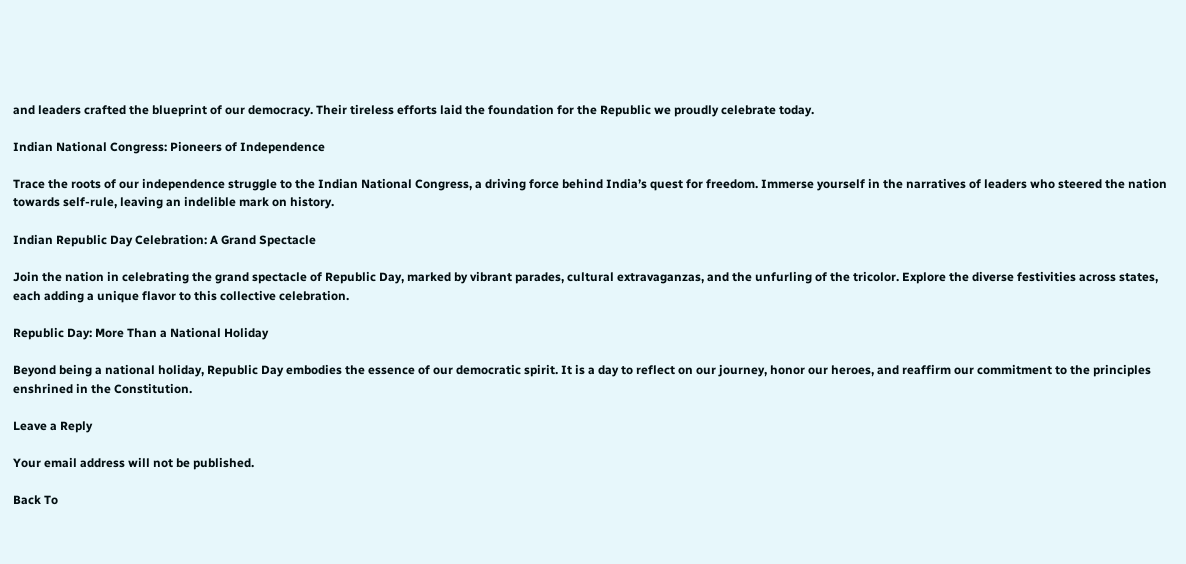and leaders crafted the blueprint of our democracy. Their tireless efforts laid the foundation for the Republic we proudly celebrate today.

Indian National Congress: Pioneers of Independence

Trace the roots of our independence struggle to the Indian National Congress, a driving force behind India’s quest for freedom. Immerse yourself in the narratives of leaders who steered the nation towards self-rule, leaving an indelible mark on history.

Indian Republic Day Celebration: A Grand Spectacle

Join the nation in celebrating the grand spectacle of Republic Day, marked by vibrant parades, cultural extravaganzas, and the unfurling of the tricolor. Explore the diverse festivities across states, each adding a unique flavor to this collective celebration.

Republic Day: More Than a National Holiday

Beyond being a national holiday, Republic Day embodies the essence of our democratic spirit. It is a day to reflect on our journey, honor our heroes, and reaffirm our commitment to the principles enshrined in the Constitution.

Leave a Reply

Your email address will not be published.

Back To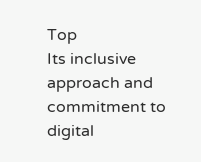Top
Its inclusive approach and commitment to digital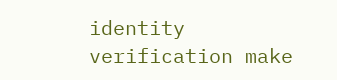identity verification make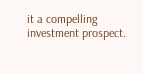it a compelling investment prospect.